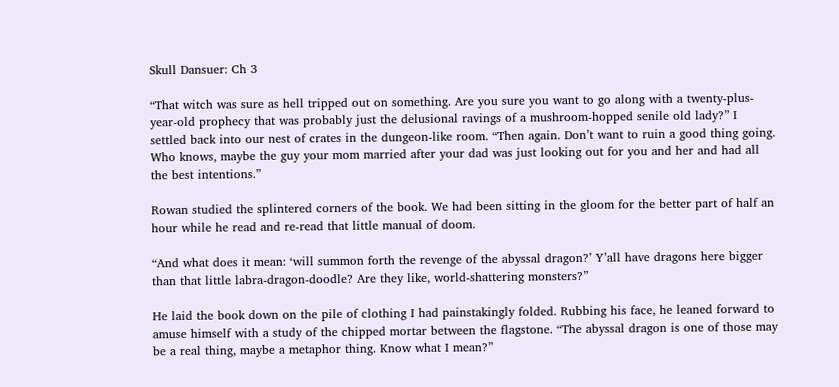Skull Dansuer: Ch 3

“That witch was sure as hell tripped out on something. Are you sure you want to go along with a twenty-plus-year-old prophecy that was probably just the delusional ravings of a mushroom-hopped senile old lady?” I settled back into our nest of crates in the dungeon-like room. “Then again. Don’t want to ruin a good thing going. Who knows, maybe the guy your mom married after your dad was just looking out for you and her and had all the best intentions.”

Rowan studied the splintered corners of the book. We had been sitting in the gloom for the better part of half an hour while he read and re-read that little manual of doom.

“And what does it mean: ‘will summon forth the revenge of the abyssal dragon?’ Y’all have dragons here bigger than that little labra-dragon-doodle? Are they like, world-shattering monsters?”

He laid the book down on the pile of clothing I had painstakingly folded. Rubbing his face, he leaned forward to amuse himself with a study of the chipped mortar between the flagstone. “The abyssal dragon is one of those may be a real thing, maybe a metaphor thing. Know what I mean?”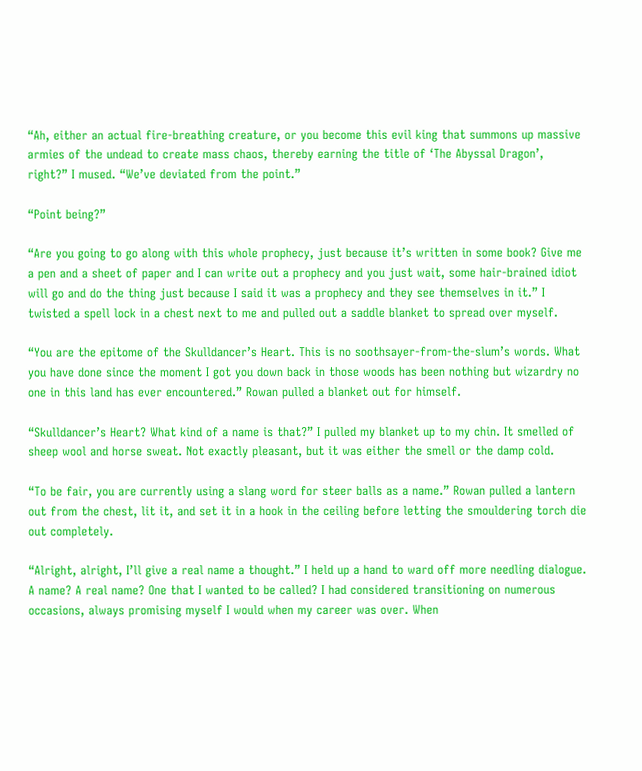“Ah, either an actual fire-breathing creature, or you become this evil king that summons up massive armies of the undead to create mass chaos, thereby earning the title of ‘The Abyssal Dragon’, right?” I mused. “We’ve deviated from the point.”

“Point being?”

“Are you going to go along with this whole prophecy, just because it’s written in some book? Give me a pen and a sheet of paper and I can write out a prophecy and you just wait, some hair-brained idiot will go and do the thing just because I said it was a prophecy and they see themselves in it.” I twisted a spell lock in a chest next to me and pulled out a saddle blanket to spread over myself.

“You are the epitome of the Skulldancer’s Heart. This is no soothsayer-from-the-slum’s words. What you have done since the moment I got you down back in those woods has been nothing but wizardry no one in this land has ever encountered.” Rowan pulled a blanket out for himself.

“Skulldancer’s Heart? What kind of a name is that?” I pulled my blanket up to my chin. It smelled of sheep wool and horse sweat. Not exactly pleasant, but it was either the smell or the damp cold.

“To be fair, you are currently using a slang word for steer balls as a name.” Rowan pulled a lantern out from the chest, lit it, and set it in a hook in the ceiling before letting the smouldering torch die out completely.

“Alright, alright, I’ll give a real name a thought.” I held up a hand to ward off more needling dialogue. A name? A real name? One that I wanted to be called? I had considered transitioning on numerous occasions, always promising myself I would when my career was over. When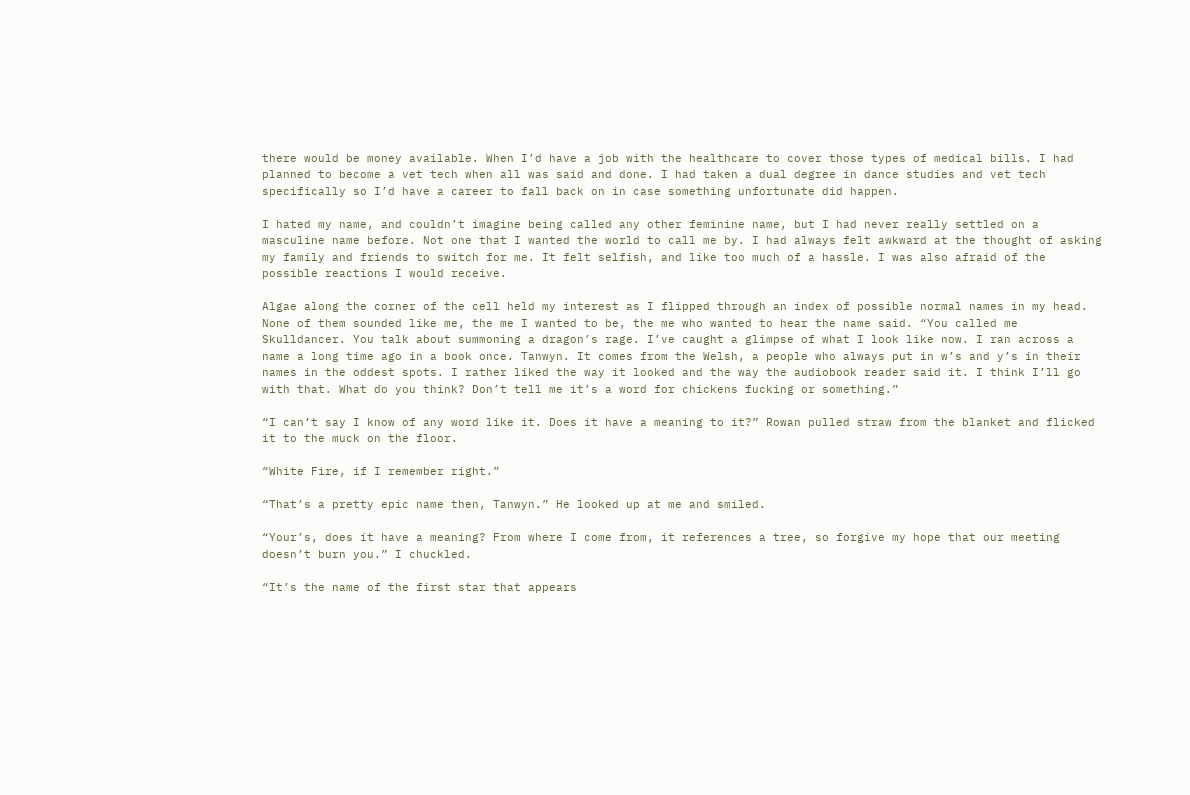there would be money available. When I’d have a job with the healthcare to cover those types of medical bills. I had planned to become a vet tech when all was said and done. I had taken a dual degree in dance studies and vet tech specifically so I’d have a career to fall back on in case something unfortunate did happen.

I hated my name, and couldn’t imagine being called any other feminine name, but I had never really settled on a masculine name before. Not one that I wanted the world to call me by. I had always felt awkward at the thought of asking my family and friends to switch for me. It felt selfish, and like too much of a hassle. I was also afraid of the possible reactions I would receive.

Algae along the corner of the cell held my interest as I flipped through an index of possible normal names in my head. None of them sounded like me, the me I wanted to be, the me who wanted to hear the name said. “You called me Skulldancer. You talk about summoning a dragon’s rage. I’ve caught a glimpse of what I look like now. I ran across a name a long time ago in a book once. Tanwyn. It comes from the Welsh, a people who always put in w’s and y’s in their names in the oddest spots. I rather liked the way it looked and the way the audiobook reader said it. I think I’ll go with that. What do you think? Don’t tell me it’s a word for chickens fucking or something.”

“I can’t say I know of any word like it. Does it have a meaning to it?” Rowan pulled straw from the blanket and flicked it to the muck on the floor.

“White Fire, if I remember right.”

“That’s a pretty epic name then, Tanwyn.” He looked up at me and smiled.

“Your’s, does it have a meaning? From where I come from, it references a tree, so forgive my hope that our meeting doesn’t burn you.” I chuckled.

“It’s the name of the first star that appears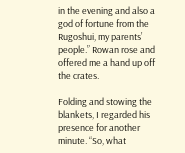in the evening and also a god of fortune from the Rugoshui, my parents’ people.” Rowan rose and offered me a hand up off the crates.

Folding and stowing the blankets, I regarded his presence for another minute. “So, what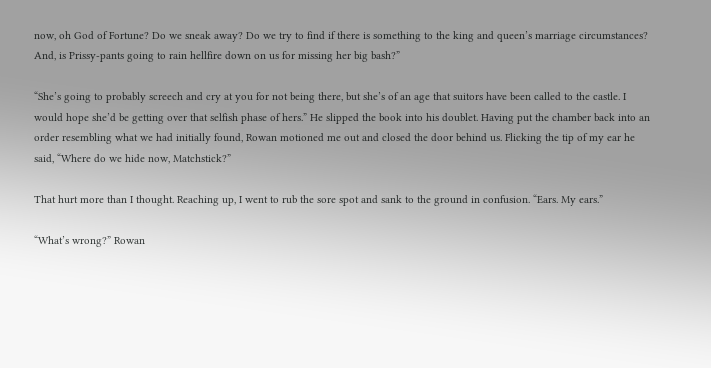now, oh God of Fortune? Do we sneak away? Do we try to find if there is something to the king and queen’s marriage circumstances? And, is Prissy-pants going to rain hellfire down on us for missing her big bash?”

“She’s going to probably screech and cry at you for not being there, but she’s of an age that suitors have been called to the castle. I would hope she’d be getting over that selfish phase of hers.” He slipped the book into his doublet. Having put the chamber back into an order resembling what we had initially found, Rowan motioned me out and closed the door behind us. Flicking the tip of my ear he said, “Where do we hide now, Matchstick?”

That hurt more than I thought. Reaching up, I went to rub the sore spot and sank to the ground in confusion. “Ears. My ears.”

“What’s wrong?” Rowan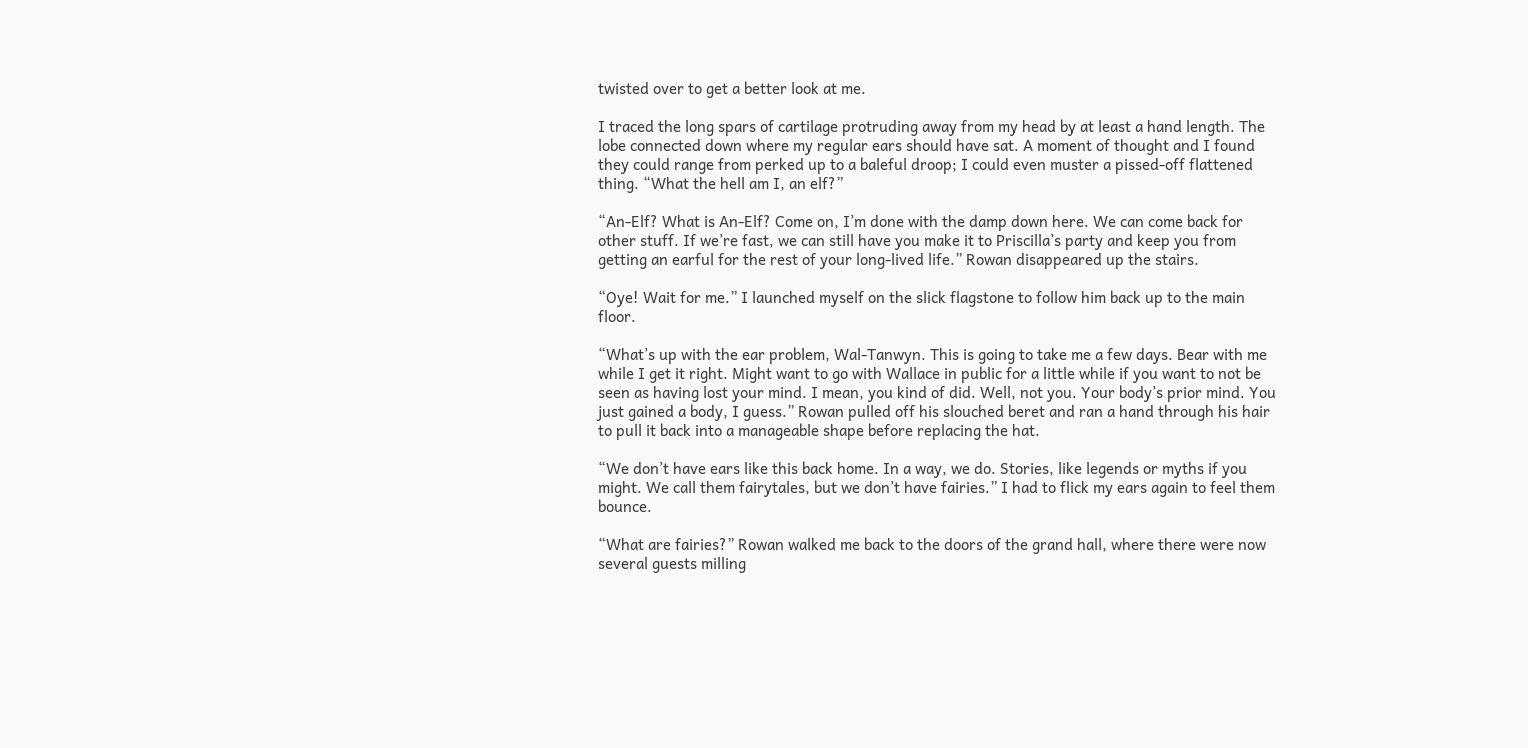twisted over to get a better look at me.

I traced the long spars of cartilage protruding away from my head by at least a hand length. The lobe connected down where my regular ears should have sat. A moment of thought and I found they could range from perked up to a baleful droop; I could even muster a pissed-off flattened thing. “What the hell am I, an elf?”

“An-Elf? What is An-Elf? Come on, I’m done with the damp down here. We can come back for other stuff. If we’re fast, we can still have you make it to Priscilla’s party and keep you from getting an earful for the rest of your long-lived life.” Rowan disappeared up the stairs.

“Oye! Wait for me.” I launched myself on the slick flagstone to follow him back up to the main floor.

“What’s up with the ear problem, Wal-Tanwyn. This is going to take me a few days. Bear with me while I get it right. Might want to go with Wallace in public for a little while if you want to not be seen as having lost your mind. I mean, you kind of did. Well, not you. Your body’s prior mind. You just gained a body, I guess.” Rowan pulled off his slouched beret and ran a hand through his hair to pull it back into a manageable shape before replacing the hat.

“We don’t have ears like this back home. In a way, we do. Stories, like legends or myths if you might. We call them fairytales, but we don’t have fairies.” I had to flick my ears again to feel them bounce.

“What are fairies?” Rowan walked me back to the doors of the grand hall, where there were now several guests milling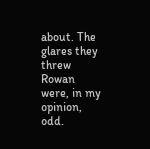about. The glares they threw Rowan were, in my opinion, odd.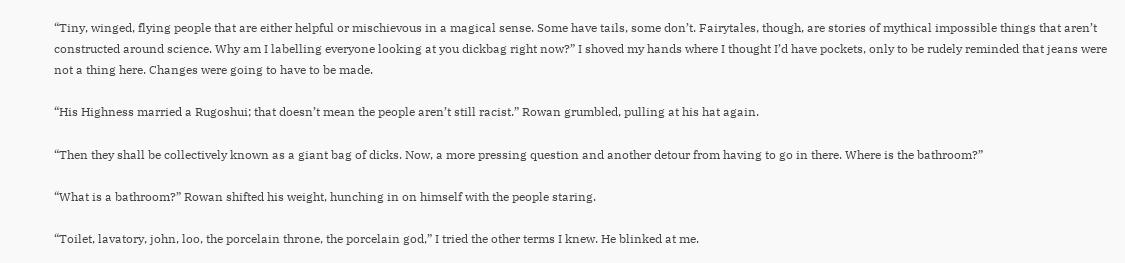“Tiny, winged, flying people that are either helpful or mischievous in a magical sense. Some have tails, some don’t. Fairytales, though, are stories of mythical impossible things that aren’t constructed around science. Why am I labelling everyone looking at you dickbag right now?” I shoved my hands where I thought I’d have pockets, only to be rudely reminded that jeans were not a thing here. Changes were going to have to be made.

“His Highness married a Rugoshui; that doesn’t mean the people aren’t still racist.” Rowan grumbled, pulling at his hat again.

“Then they shall be collectively known as a giant bag of dicks. Now, a more pressing question and another detour from having to go in there. Where is the bathroom?”

“What is a bathroom?” Rowan shifted his weight, hunching in on himself with the people staring.

“Toilet, lavatory, john, loo, the porcelain throne, the porcelain god,” I tried the other terms I knew. He blinked at me.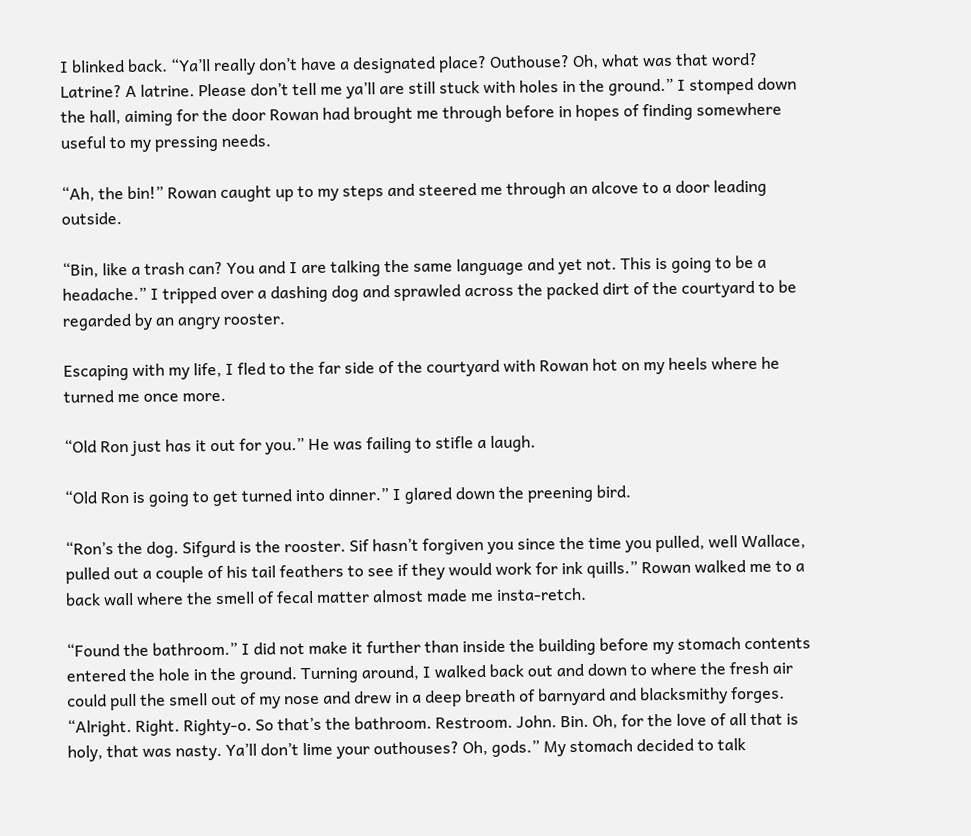I blinked back. “Ya’ll really don’t have a designated place? Outhouse? Oh, what was that word? Latrine? A latrine. Please don’t tell me ya’ll are still stuck with holes in the ground.” I stomped down the hall, aiming for the door Rowan had brought me through before in hopes of finding somewhere useful to my pressing needs.

“Ah, the bin!” Rowan caught up to my steps and steered me through an alcove to a door leading outside.

“Bin, like a trash can? You and I are talking the same language and yet not. This is going to be a headache.” I tripped over a dashing dog and sprawled across the packed dirt of the courtyard to be regarded by an angry rooster.

Escaping with my life, I fled to the far side of the courtyard with Rowan hot on my heels where he turned me once more.

“Old Ron just has it out for you.” He was failing to stifle a laugh.

“Old Ron is going to get turned into dinner.” I glared down the preening bird.

“Ron’s the dog. Sifgurd is the rooster. Sif hasn’t forgiven you since the time you pulled, well Wallace, pulled out a couple of his tail feathers to see if they would work for ink quills.” Rowan walked me to a back wall where the smell of fecal matter almost made me insta-retch.

“Found the bathroom.” I did not make it further than inside the building before my stomach contents entered the hole in the ground. Turning around, I walked back out and down to where the fresh air could pull the smell out of my nose and drew in a deep breath of barnyard and blacksmithy forges. “Alright. Right. Righty-o. So that’s the bathroom. Restroom. John. Bin. Oh, for the love of all that is holy, that was nasty. Ya’ll don’t lime your outhouses? Oh, gods.” My stomach decided to talk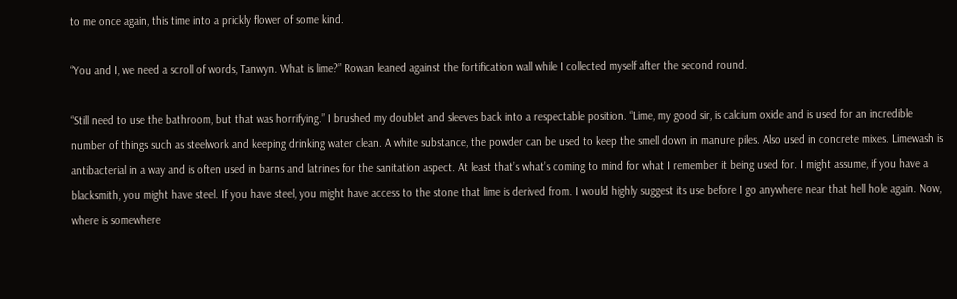to me once again, this time into a prickly flower of some kind.

“You and I, we need a scroll of words, Tanwyn. What is lime?” Rowan leaned against the fortification wall while I collected myself after the second round.

“Still need to use the bathroom, but that was horrifying.” I brushed my doublet and sleeves back into a respectable position. “Lime, my good sir, is calcium oxide and is used for an incredible number of things such as steelwork and keeping drinking water clean. A white substance, the powder can be used to keep the smell down in manure piles. Also used in concrete mixes. Limewash is antibacterial in a way and is often used in barns and latrines for the sanitation aspect. At least that’s what’s coming to mind for what I remember it being used for. I might assume, if you have a blacksmith, you might have steel. If you have steel, you might have access to the stone that lime is derived from. I would highly suggest its use before I go anywhere near that hell hole again. Now, where is somewhere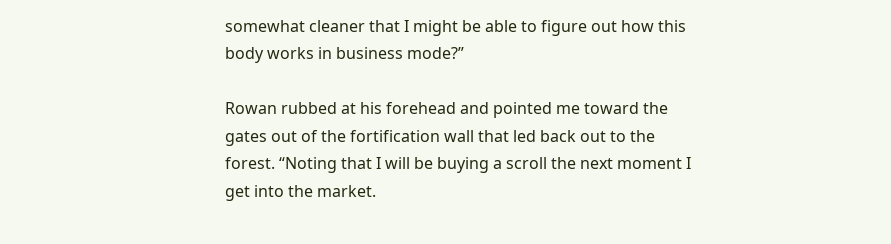somewhat cleaner that I might be able to figure out how this body works in business mode?”

Rowan rubbed at his forehead and pointed me toward the gates out of the fortification wall that led back out to the forest. “Noting that I will be buying a scroll the next moment I get into the market.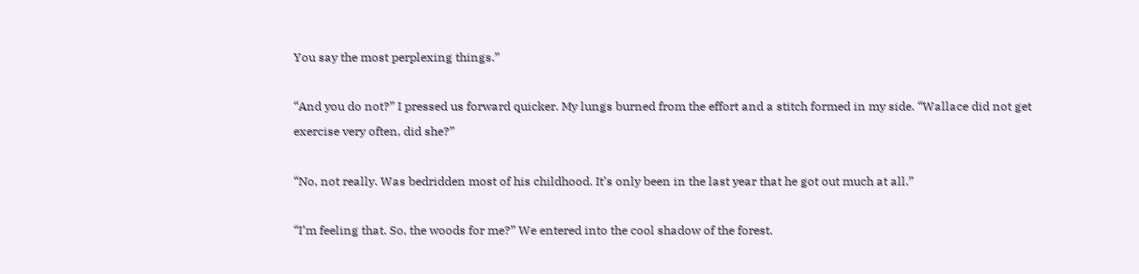You say the most perplexing things.”

“And you do not?” I pressed us forward quicker. My lungs burned from the effort and a stitch formed in my side. “Wallace did not get exercise very often, did she?”

“No, not really. Was bedridden most of his childhood. It’s only been in the last year that he got out much at all.”

“I’m feeling that. So, the woods for me?” We entered into the cool shadow of the forest.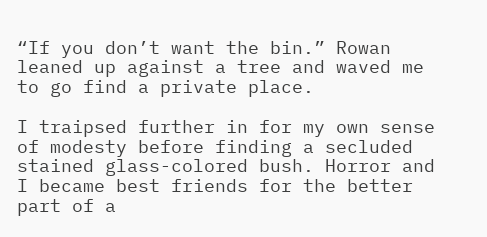“If you don’t want the bin.” Rowan leaned up against a tree and waved me to go find a private place.

I traipsed further in for my own sense of modesty before finding a secluded stained glass-colored bush. Horror and I became best friends for the better part of a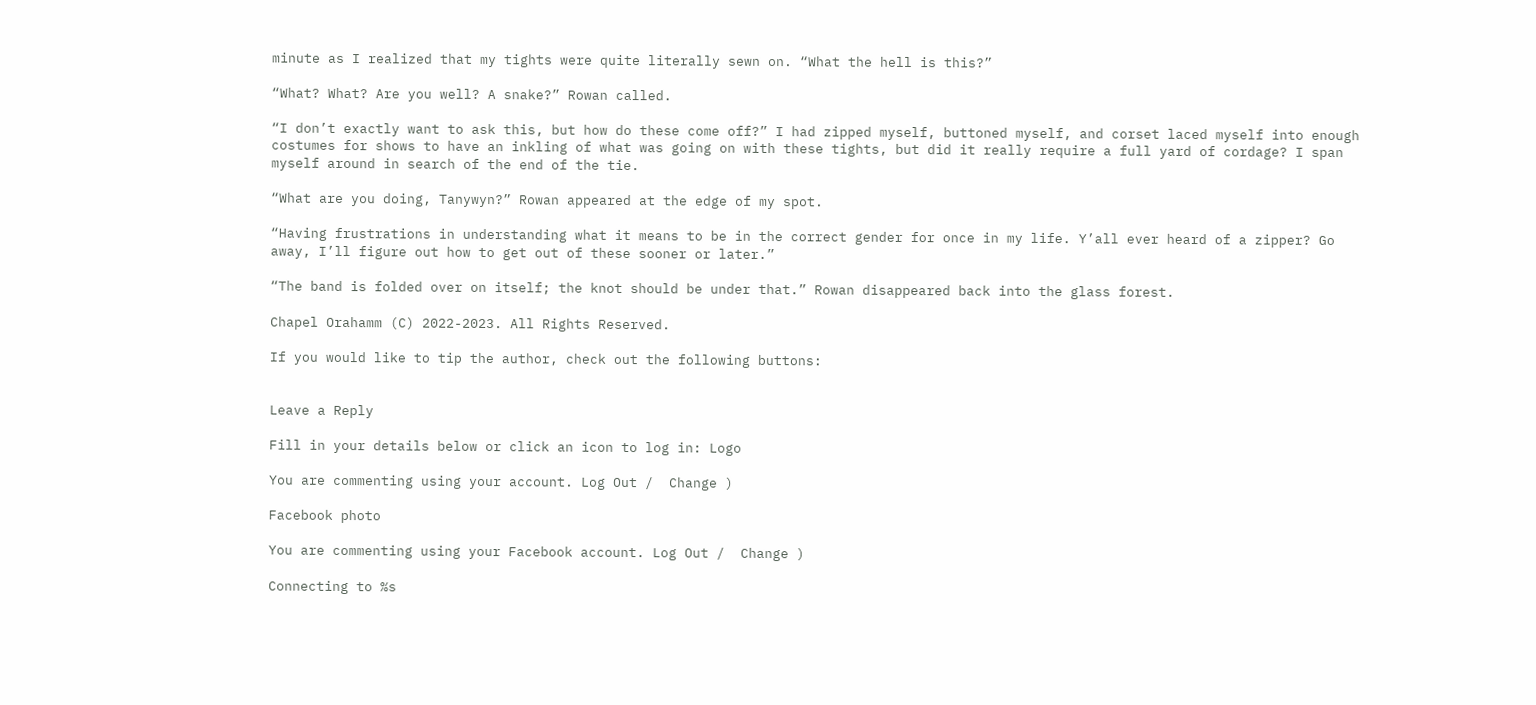minute as I realized that my tights were quite literally sewn on. “What the hell is this?”

“What? What? Are you well? A snake?” Rowan called.

“I don’t exactly want to ask this, but how do these come off?” I had zipped myself, buttoned myself, and corset laced myself into enough costumes for shows to have an inkling of what was going on with these tights, but did it really require a full yard of cordage? I span myself around in search of the end of the tie.

“What are you doing, Tanywyn?” Rowan appeared at the edge of my spot.

“Having frustrations in understanding what it means to be in the correct gender for once in my life. Y’all ever heard of a zipper? Go away, I’ll figure out how to get out of these sooner or later.”

“The band is folded over on itself; the knot should be under that.” Rowan disappeared back into the glass forest.

Chapel Orahamm (C) 2022-2023. All Rights Reserved.

If you would like to tip the author, check out the following buttons:


Leave a Reply

Fill in your details below or click an icon to log in: Logo

You are commenting using your account. Log Out /  Change )

Facebook photo

You are commenting using your Facebook account. Log Out /  Change )

Connecting to %s